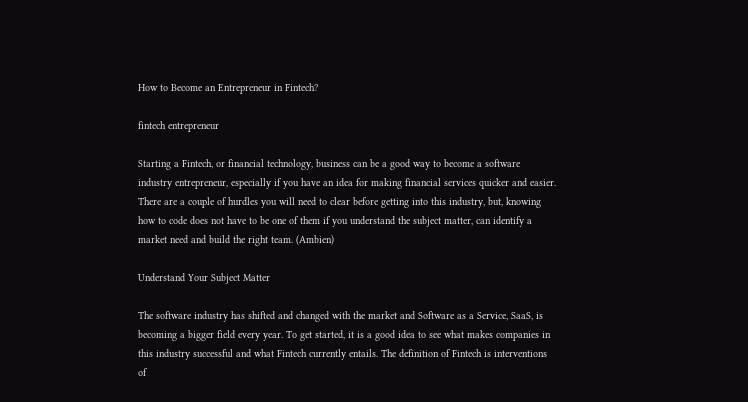How to Become an Entrepreneur in Fintech?

fintech entrepreneur

Starting a Fintech, or financial technology, business can be a good way to become a software industry entrepreneur, especially if you have an idea for making financial services quicker and easier. There are a couple of hurdles you will need to clear before getting into this industry, but, knowing how to code does not have to be one of them if you understand the subject matter, can identify a market need and build the right team. (Ambien)

Understand Your Subject Matter

The software industry has shifted and changed with the market and Software as a Service, SaaS, is becoming a bigger field every year. To get started, it is a good idea to see what makes companies in this industry successful and what Fintech currently entails. The definition of Fintech is interventions of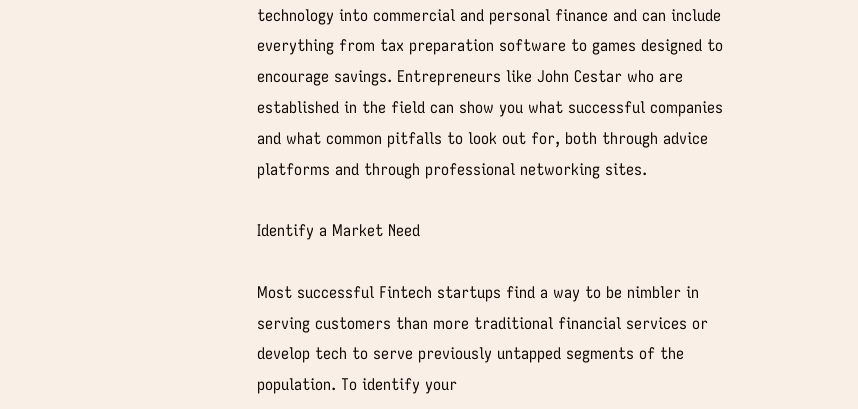technology into commercial and personal finance and can include everything from tax preparation software to games designed to encourage savings. Entrepreneurs like John Cestar who are established in the field can show you what successful companies and what common pitfalls to look out for, both through advice platforms and through professional networking sites.

Identify a Market Need

Most successful Fintech startups find a way to be nimbler in serving customers than more traditional financial services or develop tech to serve previously untapped segments of the population. To identify your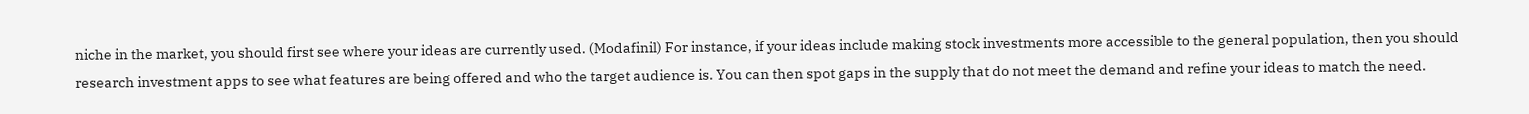niche in the market, you should first see where your ideas are currently used. (Modafinil) For instance, if your ideas include making stock investments more accessible to the general population, then you should research investment apps to see what features are being offered and who the target audience is. You can then spot gaps in the supply that do not meet the demand and refine your ideas to match the need.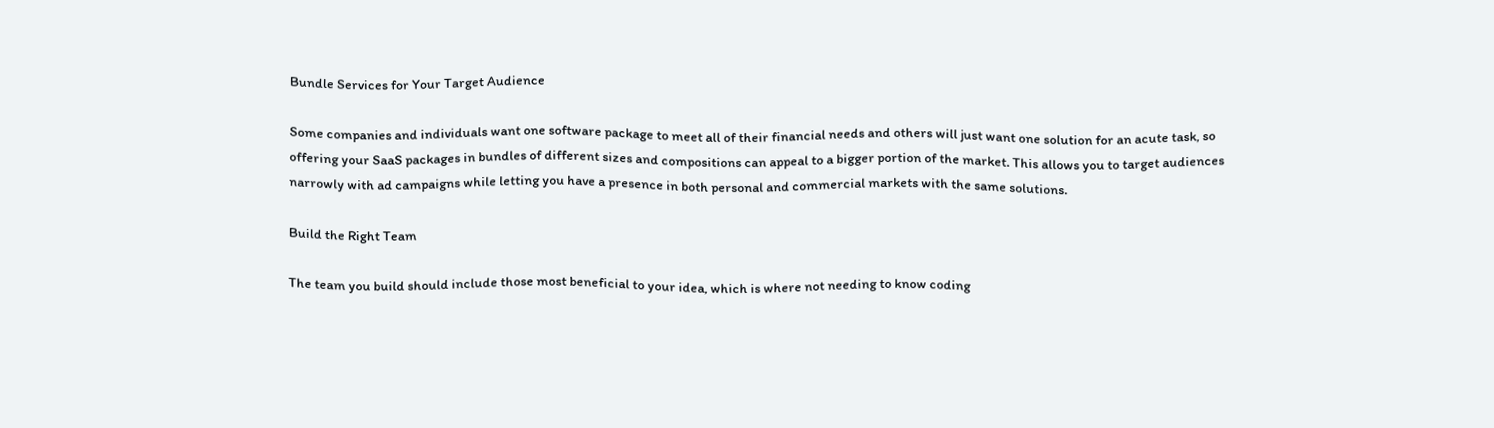Bundle Services for Your Target Audience

Some companies and individuals want one software package to meet all of their financial needs and others will just want one solution for an acute task, so offering your SaaS packages in bundles of different sizes and compositions can appeal to a bigger portion of the market. This allows you to target audiences narrowly with ad campaigns while letting you have a presence in both personal and commercial markets with the same solutions.

Build the Right Team

The team you build should include those most beneficial to your idea, which is where not needing to know coding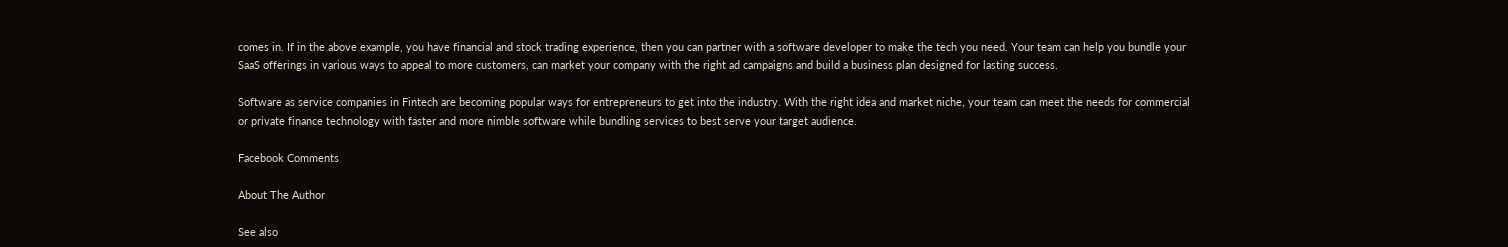comes in. If in the above example, you have financial and stock trading experience, then you can partner with a software developer to make the tech you need. Your team can help you bundle your SaaS offerings in various ways to appeal to more customers, can market your company with the right ad campaigns and build a business plan designed for lasting success.

Software as service companies in Fintech are becoming popular ways for entrepreneurs to get into the industry. With the right idea and market niche, your team can meet the needs for commercial or private finance technology with faster and more nimble software while bundling services to best serve your target audience.

Facebook Comments

About The Author

See also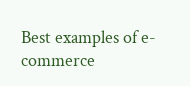Best examples of e-commerce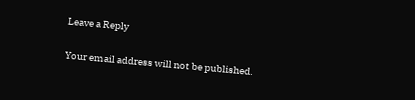Leave a Reply

Your email address will not be published.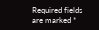Required fields are marked *